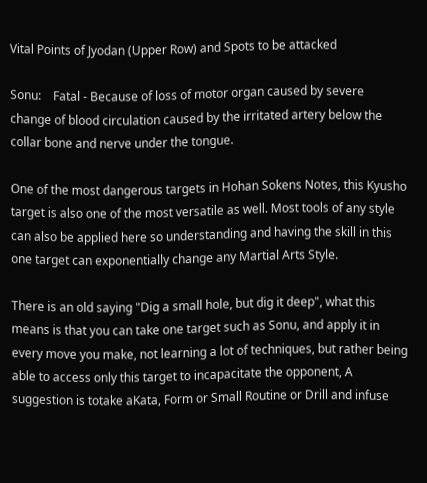Vital Points of Jyodan (Upper Row) and Spots to be attacked

Sonu:    Fatal - Because of loss of motor organ caused by severe change of blood circulation caused by the irritated artery below the collar bone and nerve under the tongue.

One of the most dangerous targets in Hohan Sokens Notes, this Kyusho target is also one of the most versatile as well. Most tools of any style can also be applied here so understanding and having the skill in this one target can exponentially change any Martial Arts Style.

There is an old saying "Dig a small hole, but dig it deep", what this means is that you can take one target such as Sonu, and apply it in every move you make, not learning a lot of techniques, but rather being able to access only this target to incapacitate the opponent, A suggestion is totake aKata, Form or Small Routine or Drill and infuse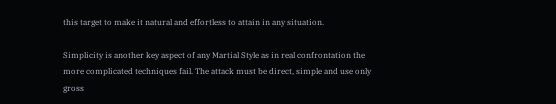this target to make it natural and effortless to attain in any situation.

Simplicity is another key aspect of any Martial Style as in real confrontation the more complicated techniques fail. The attack must be direct, simple and use only gross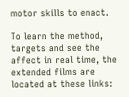motor skills to enact.

To learn the method, targets and see the affect in real time, the extended films are located at these links: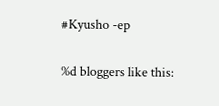#Kyusho -ep

%d bloggers like this: